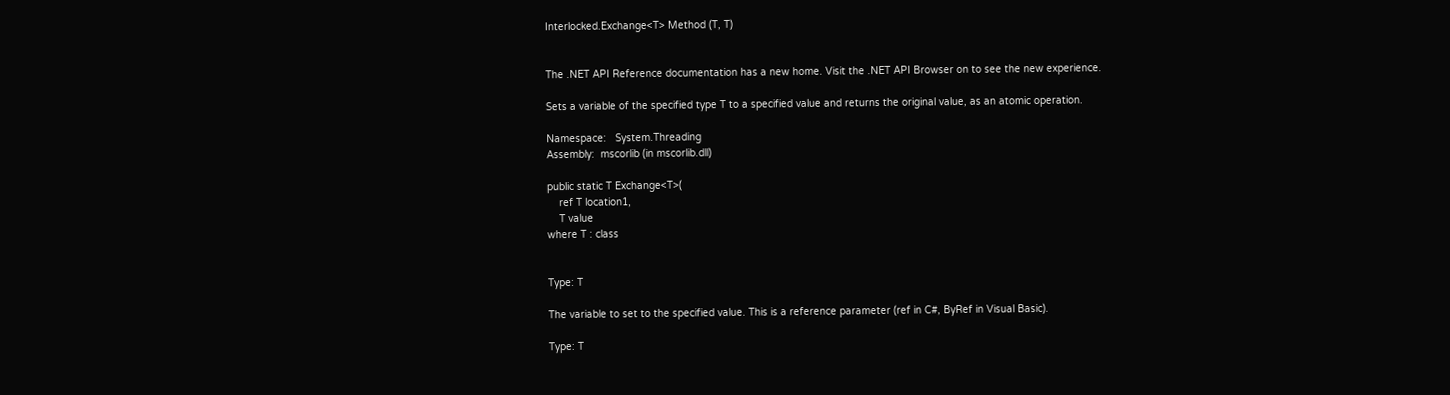Interlocked.Exchange<T> Method (T, T)


The .NET API Reference documentation has a new home. Visit the .NET API Browser on to see the new experience.

Sets a variable of the specified type T to a specified value and returns the original value, as an atomic operation.

Namespace:   System.Threading
Assembly:  mscorlib (in mscorlib.dll)

public static T Exchange<T>(
    ref T location1,
    T value
where T : class


Type: T

The variable to set to the specified value. This is a reference parameter (ref in C#, ByRef in Visual Basic).

Type: T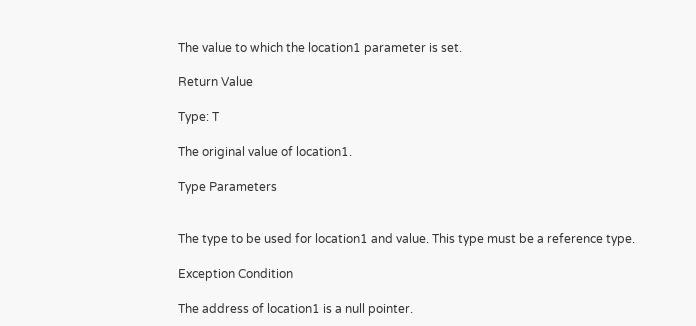The value to which the location1 parameter is set.

Return Value

Type: T

The original value of location1.

Type Parameters


The type to be used for location1 and value. This type must be a reference type.

Exception Condition

The address of location1 is a null pointer.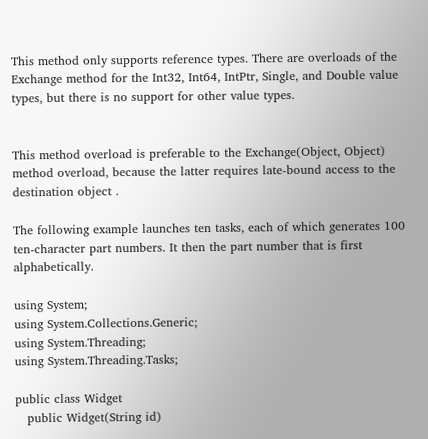This method only supports reference types. There are overloads of the Exchange method for the Int32, Int64, IntPtr, Single, and Double value types, but there is no support for other value types.


This method overload is preferable to the Exchange(Object, Object) method overload, because the latter requires late-bound access to the destination object .

The following example launches ten tasks, each of which generates 100 ten-character part numbers. It then the part number that is first alphabetically.

using System;
using System.Collections.Generic;
using System.Threading;
using System.Threading.Tasks;

public class Widget
   public Widget(String id)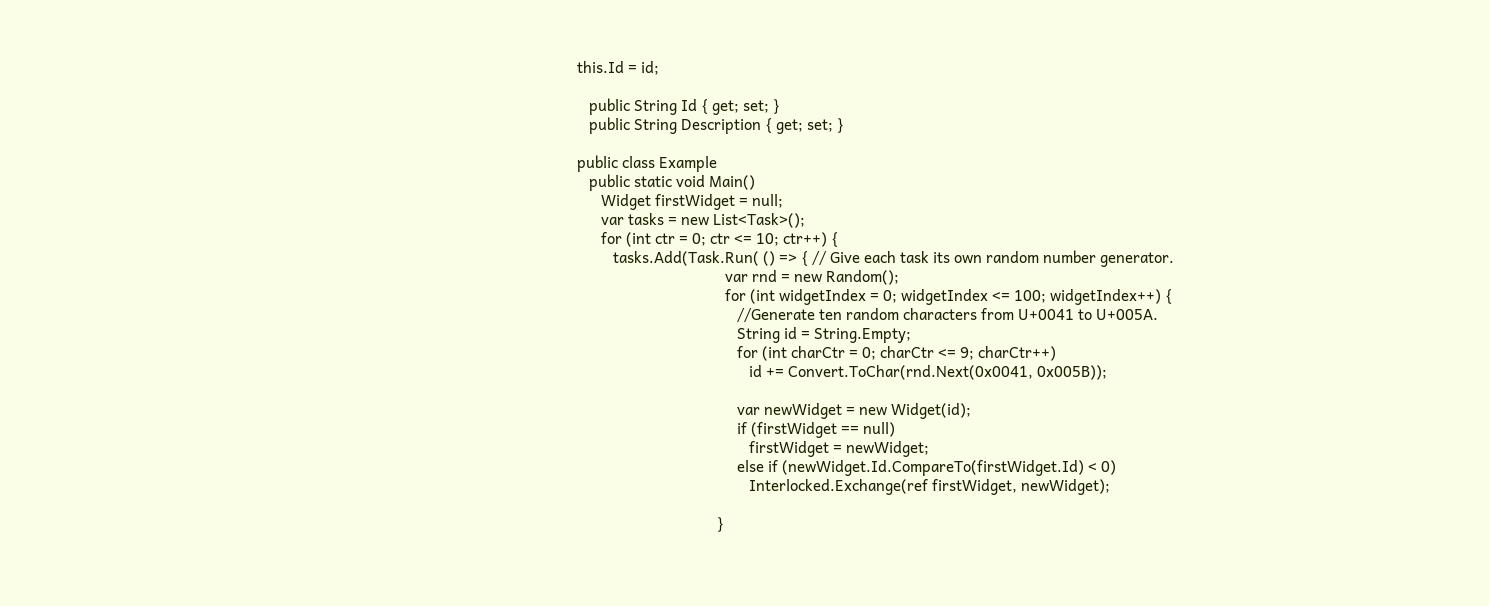this.Id = id;

   public String Id { get; set; }
   public String Description { get; set; }

public class Example
   public static void Main()
      Widget firstWidget = null;
      var tasks = new List<Task>();
      for (int ctr = 0; ctr <= 10; ctr++) {
         tasks.Add(Task.Run( () => { // Give each task its own random number generator.
                                     var rnd = new Random();
                                     for (int widgetIndex = 0; widgetIndex <= 100; widgetIndex++) {
                                        //Generate ten random characters from U+0041 to U+005A.
                                        String id = String.Empty;
                                        for (int charCtr = 0; charCtr <= 9; charCtr++)
                                           id += Convert.ToChar(rnd.Next(0x0041, 0x005B));

                                        var newWidget = new Widget(id);
                                        if (firstWidget == null)
                                           firstWidget = newWidget;
                                        else if (newWidget.Id.CompareTo(firstWidget.Id) < 0)
                                           Interlocked.Exchange(ref firstWidget, newWidget);

                                   }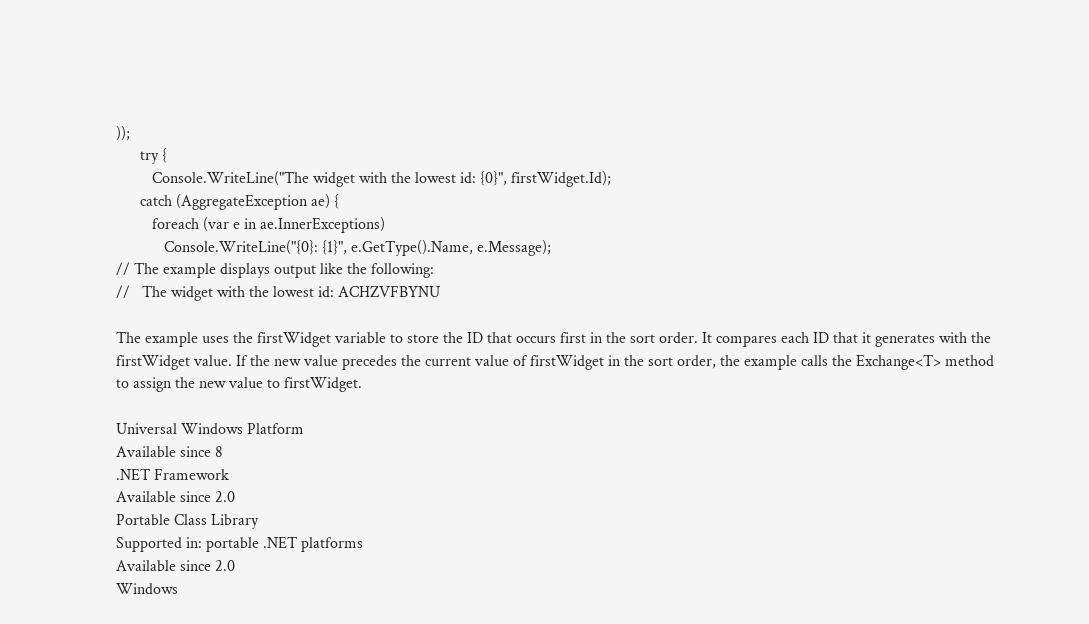));
      try {
         Console.WriteLine("The widget with the lowest id: {0}", firstWidget.Id);
      catch (AggregateException ae) {
         foreach (var e in ae.InnerExceptions)
            Console.WriteLine("{0}: {1}", e.GetType().Name, e.Message);
// The example displays output like the following:
//   The widget with the lowest id: ACHZVFBYNU

The example uses the firstWidget variable to store the ID that occurs first in the sort order. It compares each ID that it generates with the firstWidget value. If the new value precedes the current value of firstWidget in the sort order, the example calls the Exchange<T> method to assign the new value to firstWidget.

Universal Windows Platform
Available since 8
.NET Framework
Available since 2.0
Portable Class Library
Supported in: portable .NET platforms
Available since 2.0
Windows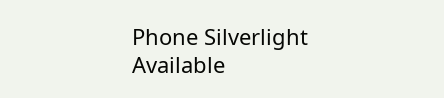Phone Silverlight
Available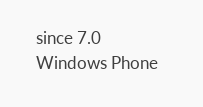since 7.0
Windows Phone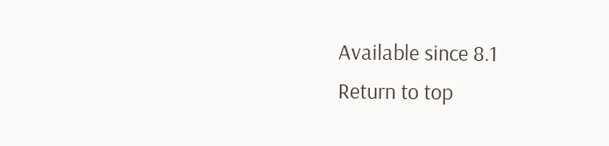Available since 8.1
Return to top